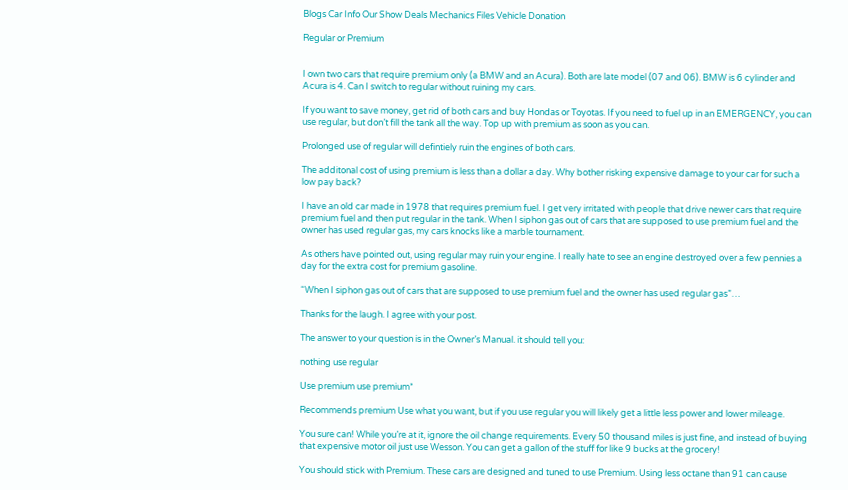Blogs Car Info Our Show Deals Mechanics Files Vehicle Donation

Regular or Premium


I own two cars that require premium only (a BMW and an Acura). Both are late model (07 and 06). BMW is 6 cylinder and Acura is 4. Can I switch to regular without ruining my cars.

If you want to save money, get rid of both cars and buy Hondas or Toyotas. If you need to fuel up in an EMERGENCY, you can use regular, but don’t fill the tank all the way. Top up with premium as soon as you can.

Prolonged use of regular will defintiely ruin the engines of both cars.

The additonal cost of using premium is less than a dollar a day. Why bother risking expensive damage to your car for such a low pay back?

I have an old car made in 1978 that requires premium fuel. I get very irritated with people that drive newer cars that require premium fuel and then put regular in the tank. When I siphon gas out of cars that are supposed to use premium fuel and the owner has used regular gas, my cars knocks like a marble tournament.

As others have pointed out, using regular may ruin your engine. I really hate to see an engine destroyed over a few pennies a day for the extra cost for premium gasoline.

“When I siphon gas out of cars that are supposed to use premium fuel and the owner has used regular gas”…

Thanks for the laugh. I agree with your post.

The answer to your question is in the Owner’s Manual. it should tell you:

nothing use regular

Use premium use premium*

Recommends premium Use what you want, but if you use regular you will likely get a little less power and lower mileage.

You sure can! While you’re at it, ignore the oil change requirements. Every 50 thousand miles is just fine, and instead of buying that expensive motor oil just use Wesson. You can get a gallon of the stuff for like 9 bucks at the grocery!

You should stick with Premium. These cars are designed and tuned to use Premium. Using less octane than 91 can cause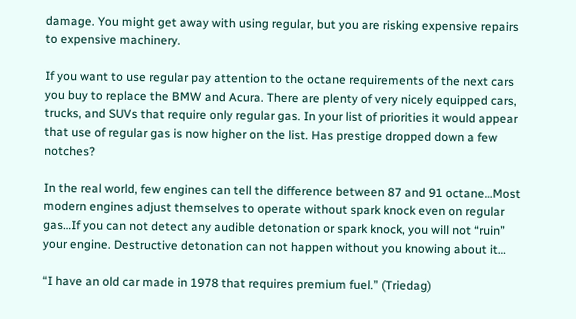damage. You might get away with using regular, but you are risking expensive repairs to expensive machinery.

If you want to use regular pay attention to the octane requirements of the next cars you buy to replace the BMW and Acura. There are plenty of very nicely equipped cars, trucks, and SUVs that require only regular gas. In your list of priorities it would appear that use of regular gas is now higher on the list. Has prestige dropped down a few notches?

In the real world, few engines can tell the difference between 87 and 91 octane…Most modern engines adjust themselves to operate without spark knock even on regular gas…If you can not detect any audible detonation or spark knock, you will not “ruin” your engine. Destructive detonation can not happen without you knowing about it…

“I have an old car made in 1978 that requires premium fuel.” (Triedag)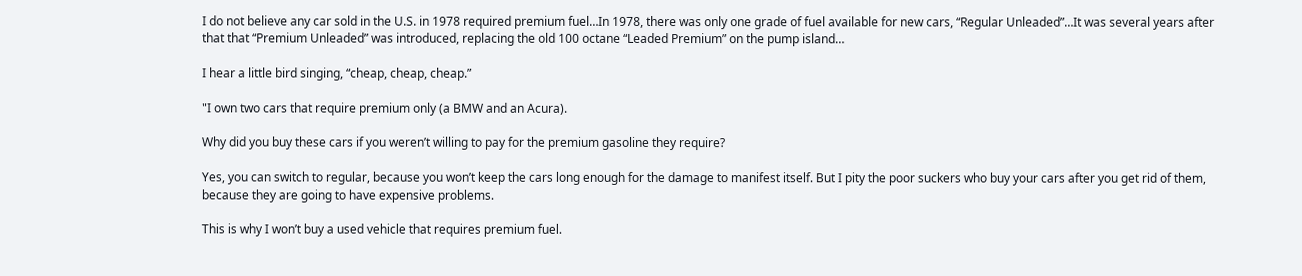I do not believe any car sold in the U.S. in 1978 required premium fuel…In 1978, there was only one grade of fuel available for new cars, “Regular Unleaded”…It was several years after that that “Premium Unleaded” was introduced, replacing the old 100 octane “Leaded Premium” on the pump island…

I hear a little bird singing, “cheap, cheap, cheap.”

"I own two cars that require premium only (a BMW and an Acura).

Why did you buy these cars if you weren’t willing to pay for the premium gasoline they require?

Yes, you can switch to regular, because you won’t keep the cars long enough for the damage to manifest itself. But I pity the poor suckers who buy your cars after you get rid of them, because they are going to have expensive problems.

This is why I won’t buy a used vehicle that requires premium fuel.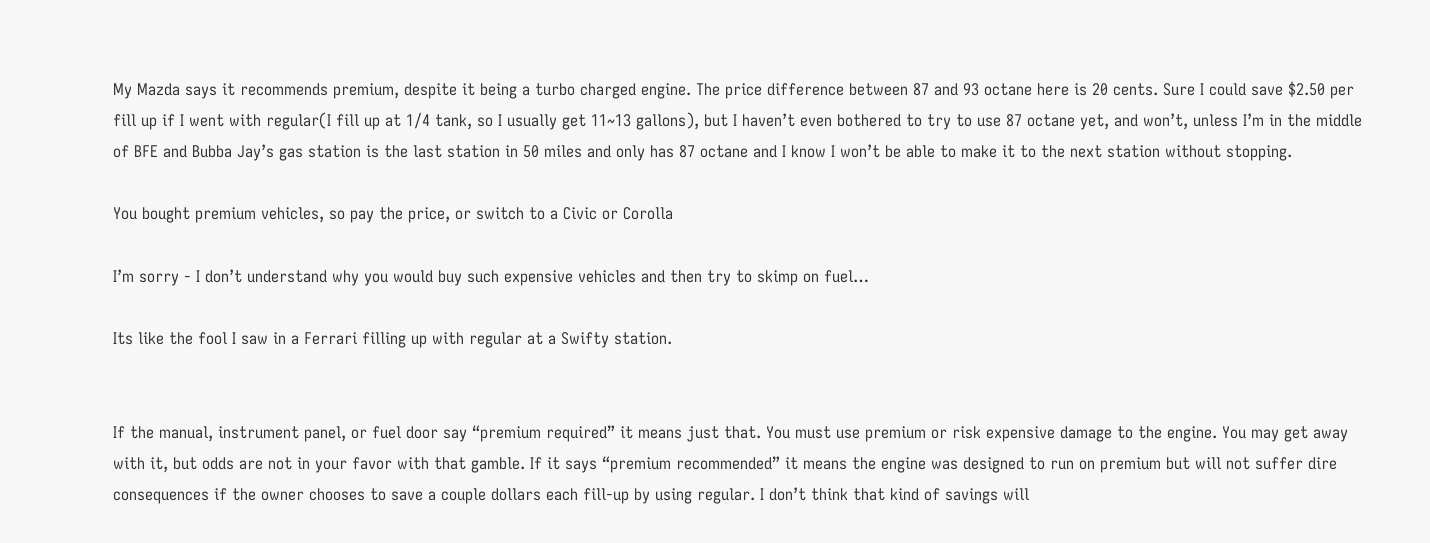My Mazda says it recommends premium, despite it being a turbo charged engine. The price difference between 87 and 93 octane here is 20 cents. Sure I could save $2.50 per fill up if I went with regular(I fill up at 1/4 tank, so I usually get 11~13 gallons), but I haven’t even bothered to try to use 87 octane yet, and won’t, unless I’m in the middle of BFE and Bubba Jay’s gas station is the last station in 50 miles and only has 87 octane and I know I won’t be able to make it to the next station without stopping.

You bought premium vehicles, so pay the price, or switch to a Civic or Corolla

I’m sorry - I don’t understand why you would buy such expensive vehicles and then try to skimp on fuel…

Its like the fool I saw in a Ferrari filling up with regular at a Swifty station.


If the manual, instrument panel, or fuel door say “premium required” it means just that. You must use premium or risk expensive damage to the engine. You may get away with it, but odds are not in your favor with that gamble. If it says “premium recommended” it means the engine was designed to run on premium but will not suffer dire consequences if the owner chooses to save a couple dollars each fill-up by using regular. I don’t think that kind of savings will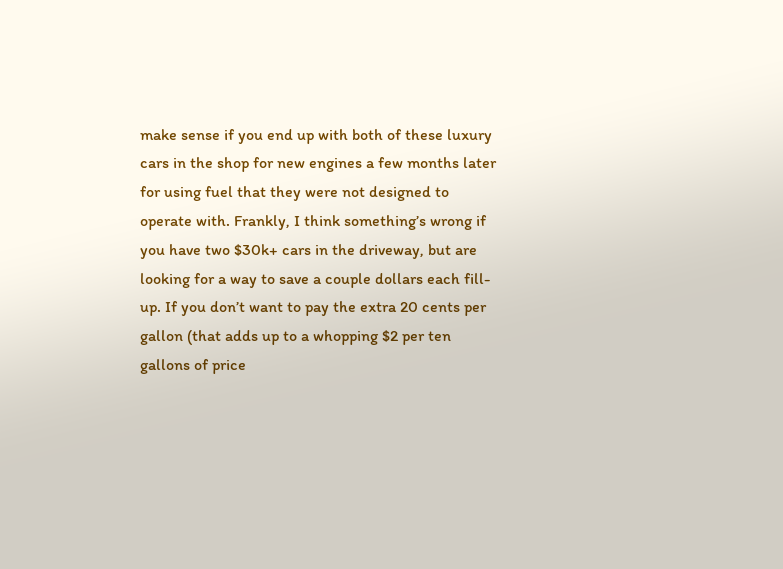make sense if you end up with both of these luxury cars in the shop for new engines a few months later for using fuel that they were not designed to operate with. Frankly, I think something’s wrong if you have two $30k+ cars in the driveway, but are looking for a way to save a couple dollars each fill-up. If you don’t want to pay the extra 20 cents per gallon (that adds up to a whopping $2 per ten gallons of price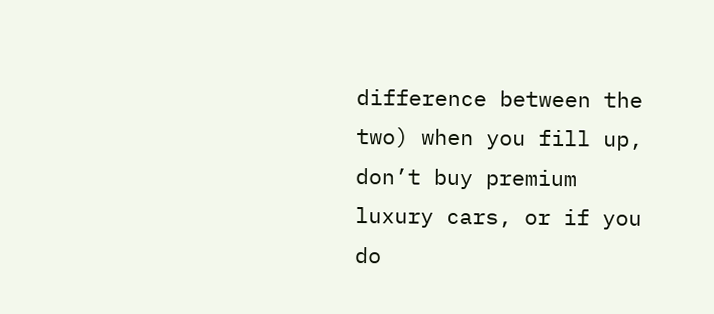difference between the two) when you fill up, don’t buy premium luxury cars, or if you do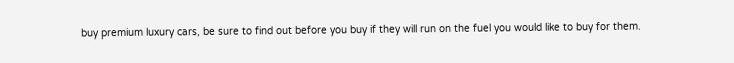buy premium luxury cars, be sure to find out before you buy if they will run on the fuel you would like to buy for them.